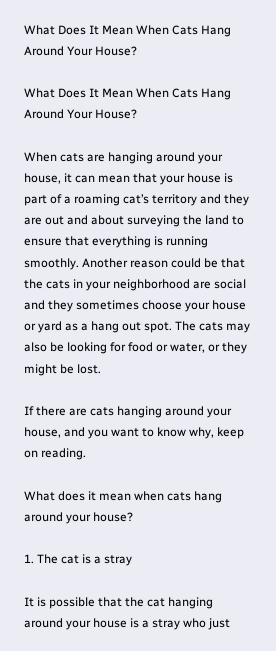What Does It Mean When Cats Hang Around Your House?

What Does It Mean When Cats Hang Around Your House?

When cats are hanging around your house, it can mean that your house is part of a roaming cat’s territory and they are out and about surveying the land to ensure that everything is running smoothly. Another reason could be that the cats in your neighborhood are social and they sometimes choose your house or yard as a hang out spot. The cats may also be looking for food or water, or they might be lost.

If there are cats hanging around your house, and you want to know why, keep on reading.

What does it mean when cats hang around your house?

1. The cat is a stray

It is possible that the cat hanging around your house is a stray who just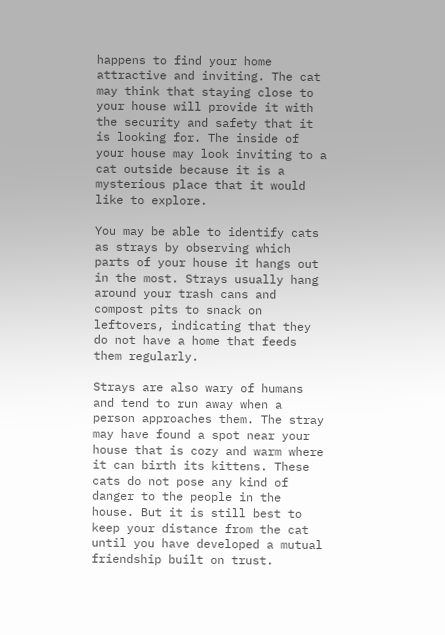happens to find your home attractive and inviting. The cat may think that staying close to your house will provide it with the security and safety that it is looking for. The inside of your house may look inviting to a cat outside because it is a mysterious place that it would like to explore.

You may be able to identify cats as strays by observing which parts of your house it hangs out in the most. Strays usually hang around your trash cans and compost pits to snack on leftovers, indicating that they do not have a home that feeds them regularly.

Strays are also wary of humans and tend to run away when a person approaches them. The stray may have found a spot near your house that is cozy and warm where it can birth its kittens. These cats do not pose any kind of danger to the people in the house. But it is still best to keep your distance from the cat until you have developed a mutual friendship built on trust.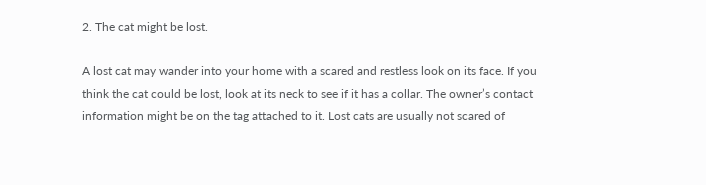2. The cat might be lost.

A lost cat may wander into your home with a scared and restless look on its face. If you think the cat could be lost, look at its neck to see if it has a collar. The owner’s contact information might be on the tag attached to it. Lost cats are usually not scared of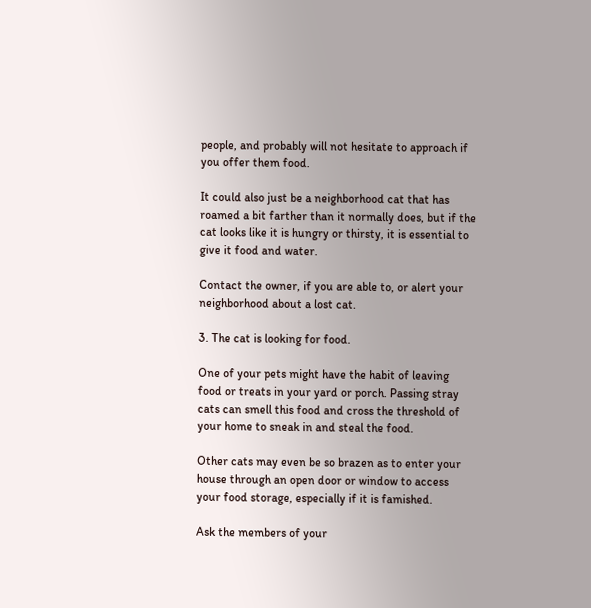people, and probably will not hesitate to approach if you offer them food.

It could also just be a neighborhood cat that has roamed a bit farther than it normally does, but if the cat looks like it is hungry or thirsty, it is essential to give it food and water.

Contact the owner, if you are able to, or alert your neighborhood about a lost cat.

3. The cat is looking for food.

One of your pets might have the habit of leaving food or treats in your yard or porch. Passing stray cats can smell this food and cross the threshold of your home to sneak in and steal the food.

Other cats may even be so brazen as to enter your house through an open door or window to access your food storage, especially if it is famished.

Ask the members of your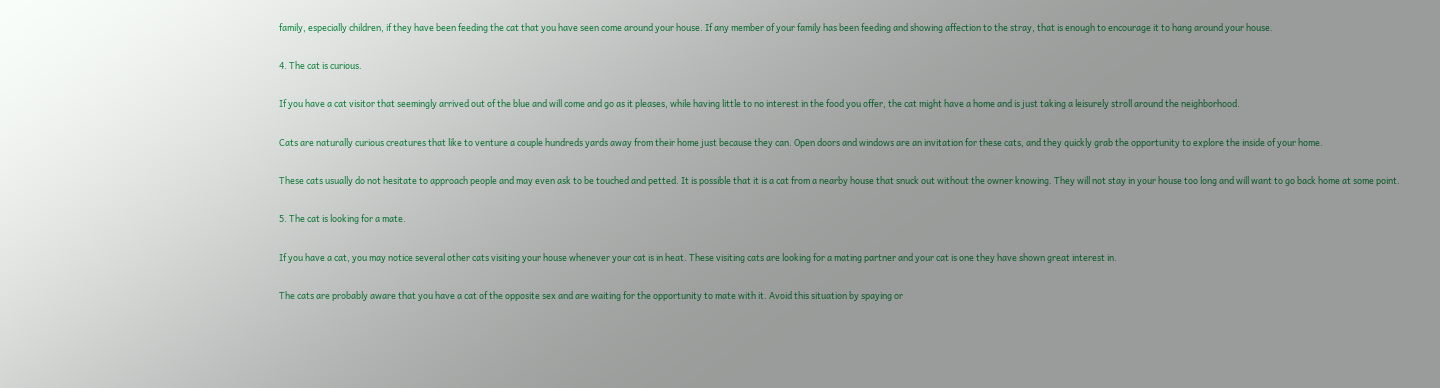family, especially children, if they have been feeding the cat that you have seen come around your house. If any member of your family has been feeding and showing affection to the stray, that is enough to encourage it to hang around your house.

4. The cat is curious.

If you have a cat visitor that seemingly arrived out of the blue and will come and go as it pleases, while having little to no interest in the food you offer, the cat might have a home and is just taking a leisurely stroll around the neighborhood.

Cats are naturally curious creatures that like to venture a couple hundreds yards away from their home just because they can. Open doors and windows are an invitation for these cats, and they quickly grab the opportunity to explore the inside of your home.

These cats usually do not hesitate to approach people and may even ask to be touched and petted. It is possible that it is a cat from a nearby house that snuck out without the owner knowing. They will not stay in your house too long and will want to go back home at some point.

5. The cat is looking for a mate.

If you have a cat, you may notice several other cats visiting your house whenever your cat is in heat. These visiting cats are looking for a mating partner and your cat is one they have shown great interest in.

The cats are probably aware that you have a cat of the opposite sex and are waiting for the opportunity to mate with it. Avoid this situation by spaying or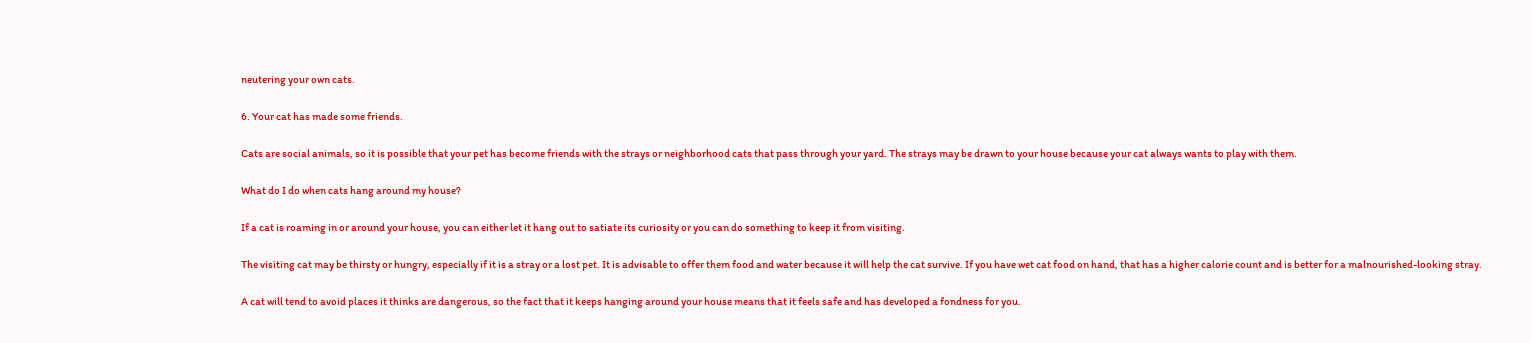neutering your own cats.

6. Your cat has made some friends.

Cats are social animals, so it is possible that your pet has become friends with the strays or neighborhood cats that pass through your yard. The strays may be drawn to your house because your cat always wants to play with them.

What do I do when cats hang around my house?

If a cat is roaming in or around your house, you can either let it hang out to satiate its curiosity or you can do something to keep it from visiting.

The visiting cat may be thirsty or hungry, especially if it is a stray or a lost pet. It is advisable to offer them food and water because it will help the cat survive. If you have wet cat food on hand, that has a higher calorie count and is better for a malnourished-looking stray.

A cat will tend to avoid places it thinks are dangerous, so the fact that it keeps hanging around your house means that it feels safe and has developed a fondness for you.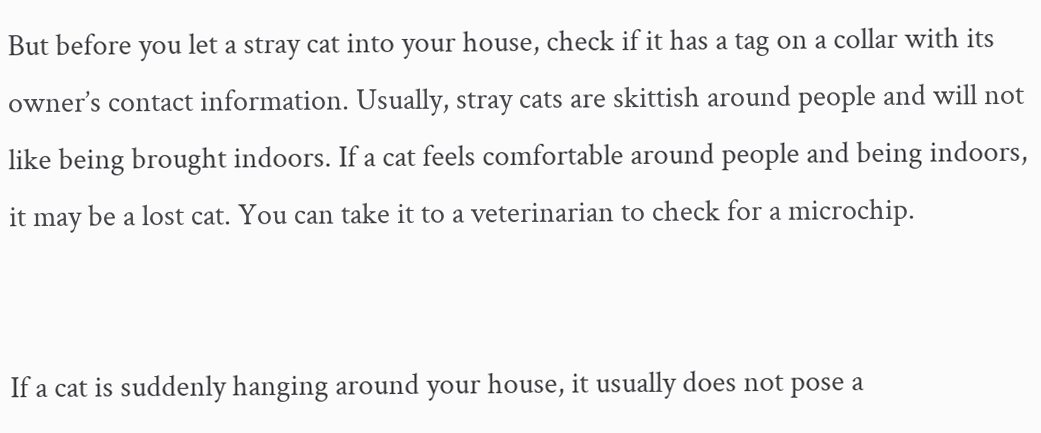But before you let a stray cat into your house, check if it has a tag on a collar with its owner’s contact information. Usually, stray cats are skittish around people and will not like being brought indoors. If a cat feels comfortable around people and being indoors, it may be a lost cat. You can take it to a veterinarian to check for a microchip.


If a cat is suddenly hanging around your house, it usually does not pose a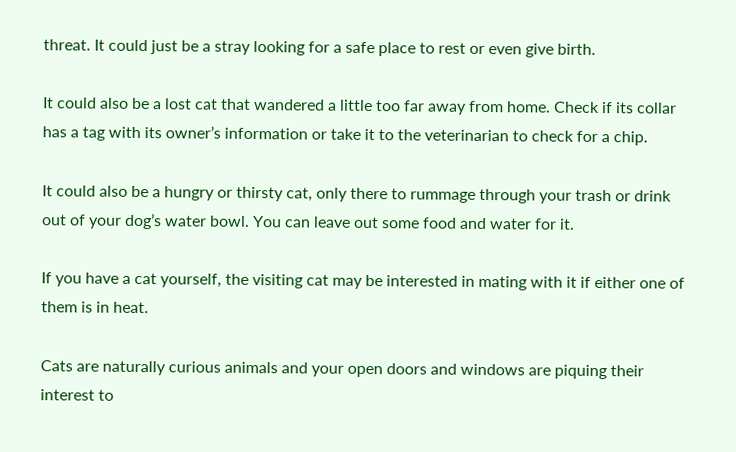threat. It could just be a stray looking for a safe place to rest or even give birth.

It could also be a lost cat that wandered a little too far away from home. Check if its collar has a tag with its owner’s information or take it to the veterinarian to check for a chip.

It could also be a hungry or thirsty cat, only there to rummage through your trash or drink out of your dog’s water bowl. You can leave out some food and water for it.

If you have a cat yourself, the visiting cat may be interested in mating with it if either one of them is in heat.

Cats are naturally curious animals and your open doors and windows are piquing their interest to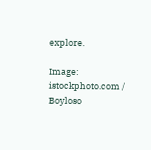explore.

Image: istockphoto.com / Boyloso